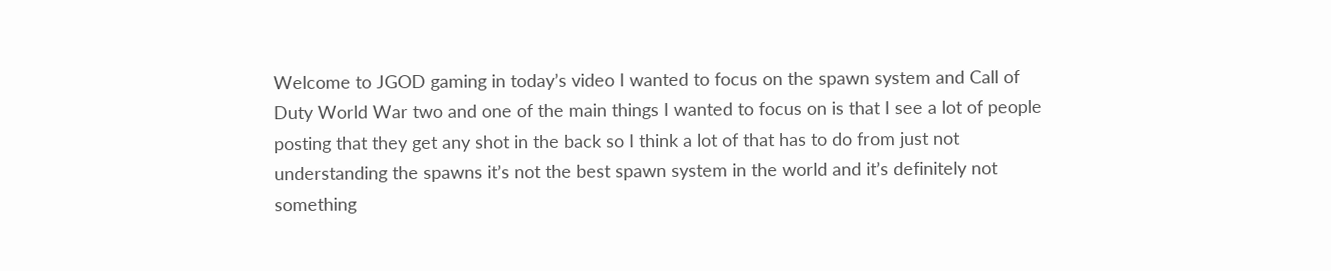Welcome to JGOD gaming in today’s video I wanted to focus on the spawn system and Call of Duty World War two and one of the main things I wanted to focus on is that I see a lot of people posting that they get any shot in the back so I think a lot of that has to do from just not understanding the spawns it’s not the best spawn system in the world and it’s definitely not something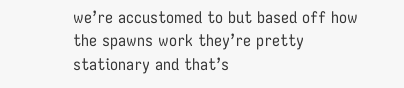we’re accustomed to but based off how the spawns work they’re pretty stationary and that’s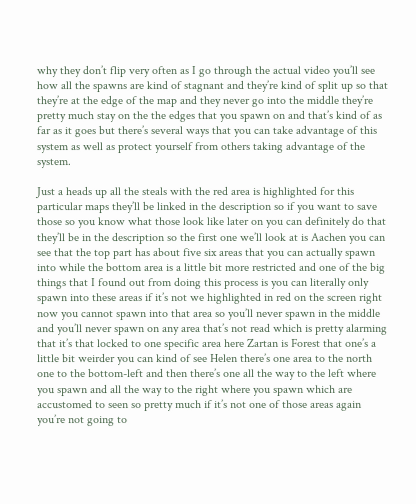why they don’t flip very often as I go through the actual video you’ll see how all the spawns are kind of stagnant and they’re kind of split up so that they’re at the edge of the map and they never go into the middle they’re pretty much stay on the the edges that you spawn on and that’s kind of as far as it goes but there’s several ways that you can take advantage of this system as well as protect yourself from others taking advantage of the system.

Just a heads up all the steals with the red area is highlighted for this particular maps they’ll be linked in the description so if you want to save those so you know what those look like later on you can definitely do that they’ll be in the description so the first one we’ll look at is Aachen you can see that the top part has about five six areas that you can actually spawn into while the bottom area is a little bit more restricted and one of the big things that I found out from doing this process is you can literally only spawn into these areas if it’s not we highlighted in red on the screen right now you cannot spawn into that area so you’ll never spawn in the middle and you’ll never spawn on any area that’s not read which is pretty alarming that it’s that locked to one specific area here Zartan is Forest that one’s a little bit weirder you can kind of see Helen there’s one area to the north one to the bottom-left and then there’s one all the way to the left where you spawn and all the way to the right where you spawn which are accustomed to seen so pretty much if it’s not one of those areas again you’re not going to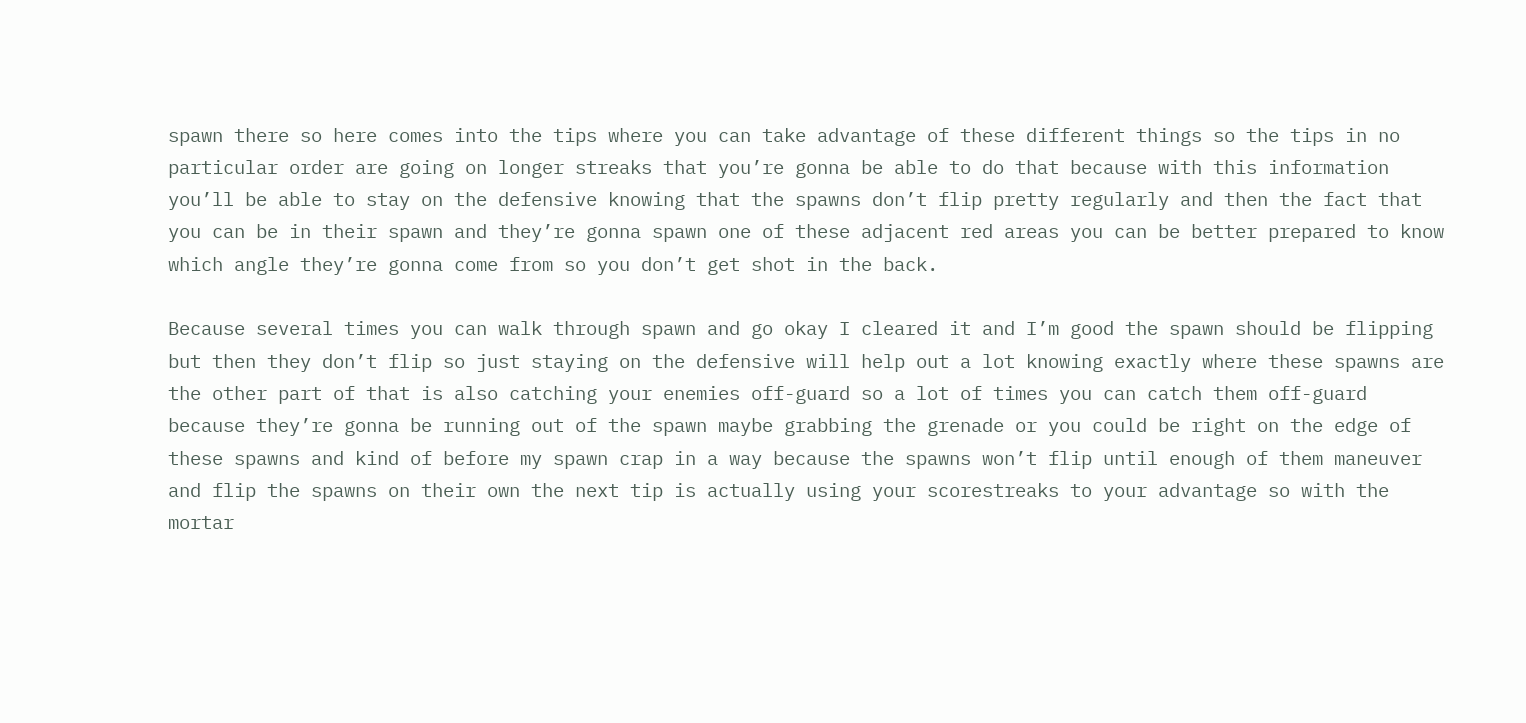spawn there so here comes into the tips where you can take advantage of these different things so the tips in no particular order are going on longer streaks that you’re gonna be able to do that because with this information you’ll be able to stay on the defensive knowing that the spawns don’t flip pretty regularly and then the fact that you can be in their spawn and they’re gonna spawn one of these adjacent red areas you can be better prepared to know which angle they’re gonna come from so you don’t get shot in the back.

Because several times you can walk through spawn and go okay I cleared it and I’m good the spawn should be flipping but then they don’t flip so just staying on the defensive will help out a lot knowing exactly where these spawns are the other part of that is also catching your enemies off-guard so a lot of times you can catch them off-guard because they’re gonna be running out of the spawn maybe grabbing the grenade or you could be right on the edge of these spawns and kind of before my spawn crap in a way because the spawns won’t flip until enough of them maneuver and flip the spawns on their own the next tip is actually using your scorestreaks to your advantage so with the mortar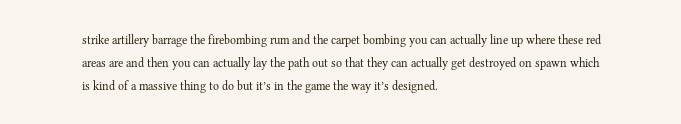strike artillery barrage the firebombing rum and the carpet bombing you can actually line up where these red areas are and then you can actually lay the path out so that they can actually get destroyed on spawn which is kind of a massive thing to do but it’s in the game the way it’s designed.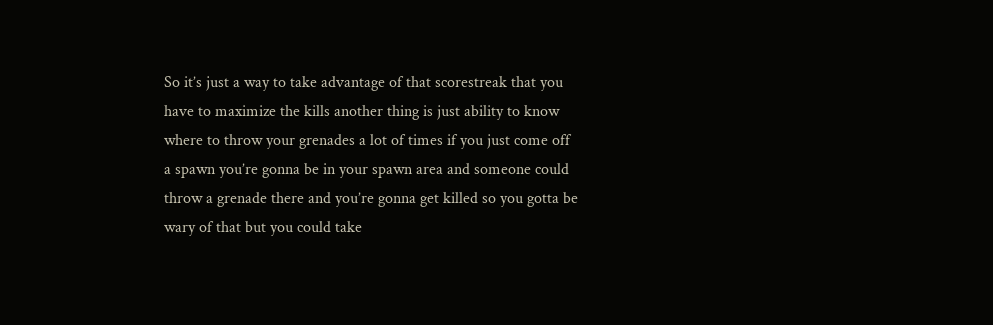So it’s just a way to take advantage of that scorestreak that you have to maximize the kills another thing is just ability to know where to throw your grenades a lot of times if you just come off a spawn you’re gonna be in your spawn area and someone could throw a grenade there and you’re gonna get killed so you gotta be wary of that but you could take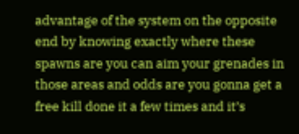advantage of the system on the opposite end by knowing exactly where these spawns are you can aim your grenades in those areas and odds are you gonna get a free kill done it a few times and it’s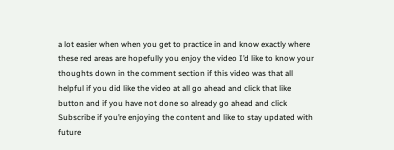a lot easier when when you get to practice in and know exactly where these red areas are hopefully you enjoy the video I’d like to know your thoughts down in the comment section if this video was that all helpful if you did like the video at all go ahead and click that like button and if you have not done so already go ahead and click Subscribe if you’re enjoying the content and like to stay updated with future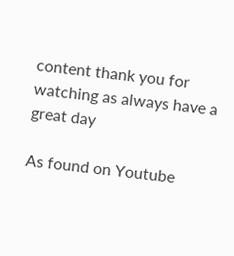content thank you for watching as always have a great day

As found on Youtube